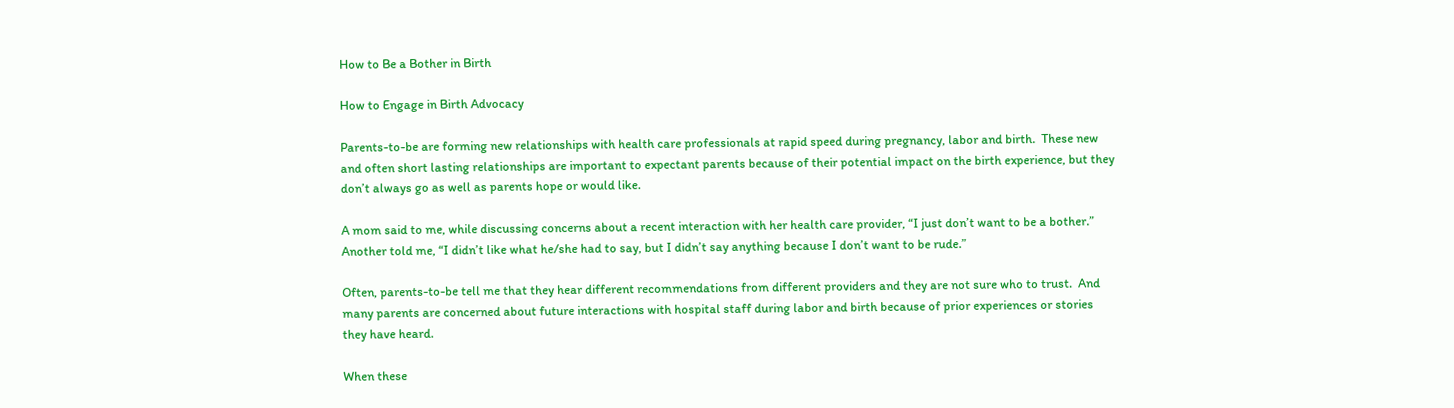How to Be a Bother in Birth

How to Engage in Birth Advocacy

Parents-to-be are forming new relationships with health care professionals at rapid speed during pregnancy, labor and birth.  These new and often short lasting relationships are important to expectant parents because of their potential impact on the birth experience, but they don’t always go as well as parents hope or would like.

A mom said to me, while discussing concerns about a recent interaction with her health care provider, “I just don’t want to be a bother.”  Another told me, “I didn’t like what he/she had to say, but I didn’t say anything because I don’t want to be rude.”

Often, parents-to-be tell me that they hear different recommendations from different providers and they are not sure who to trust.  And many parents are concerned about future interactions with hospital staff during labor and birth because of prior experiences or stories they have heard.

When these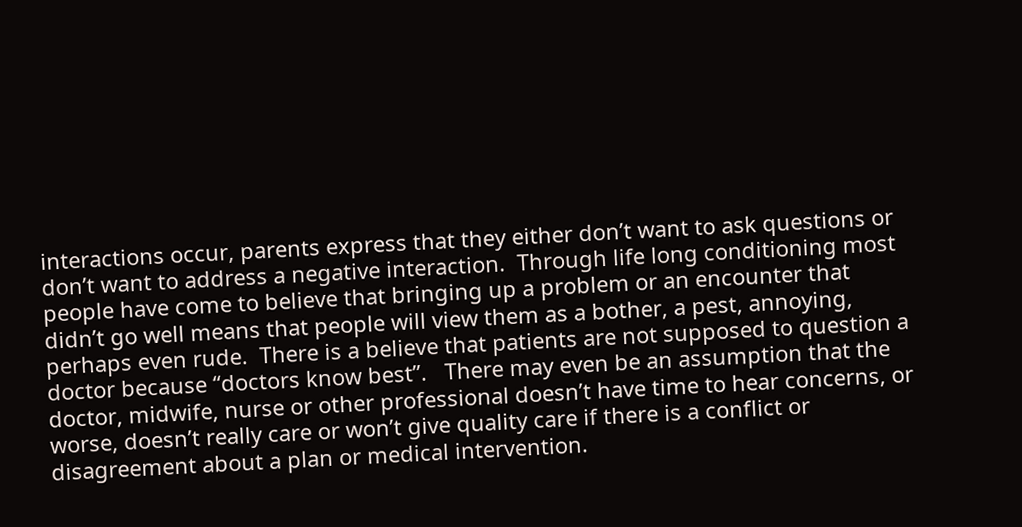interactions occur, parents express that they either don’t want to ask questions or don’t want to address a negative interaction.  Through life long conditioning most people have come to believe that bringing up a problem or an encounter that didn’t go well means that people will view them as a bother, a pest, annoying, perhaps even rude.  There is a believe that patients are not supposed to question a doctor because “doctors know best”.   There may even be an assumption that the doctor, midwife, nurse or other professional doesn’t have time to hear concerns, or worse, doesn’t really care or won’t give quality care if there is a conflict or disagreement about a plan or medical intervention.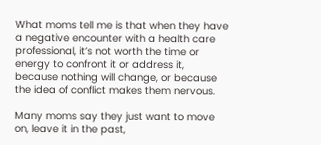What moms tell me is that when they have a negative encounter with a health care professional, it’s not worth the time or energy to confront it or address it, because nothing will change, or because the idea of conflict makes them nervous.

Many moms say they just want to move on, leave it in the past,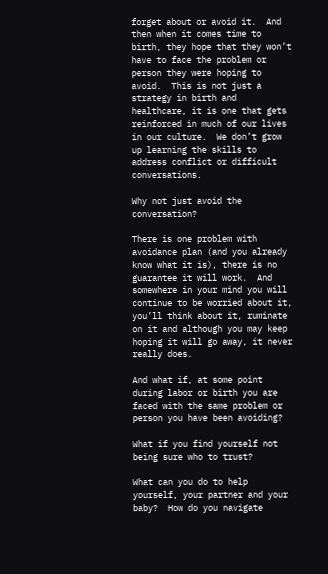forget about or avoid it.  And then when it comes time to birth, they hope that they won’t have to face the problem or person they were hoping to avoid.  This is not just a strategy in birth and healthcare, it is one that gets reinforced in much of our lives in our culture.  We don’t grow up learning the skills to address conflict or difficult conversations.

Why not just avoid the conversation?

There is one problem with avoidance plan (and you already know what it is), there is no guarantee it will work.  And somewhere in your mind you will continue to be worried about it, you’ll think about it, ruminate on it and although you may keep hoping it will go away, it never really does.

And what if, at some point during labor or birth you are faced with the same problem or person you have been avoiding?

What if you find yourself not being sure who to trust?

What can you do to help yourself, your partner and your baby?  How do you navigate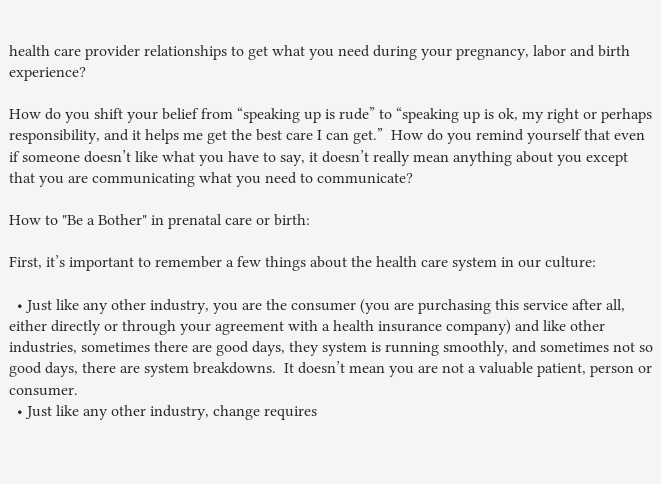health care provider relationships to get what you need during your pregnancy, labor and birth experience?

How do you shift your belief from “speaking up is rude” to “speaking up is ok, my right or perhaps responsibility, and it helps me get the best care I can get.”  How do you remind yourself that even if someone doesn’t like what you have to say, it doesn’t really mean anything about you except that you are communicating what you need to communicate?

How to "Be a Bother" in prenatal care or birth:

First, it’s important to remember a few things about the health care system in our culture:

  • Just like any other industry, you are the consumer (you are purchasing this service after all, either directly or through your agreement with a health insurance company) and like other industries, sometimes there are good days, they system is running smoothly, and sometimes not so good days, there are system breakdowns.  It doesn’t mean you are not a valuable patient, person or consumer.
  • Just like any other industry, change requires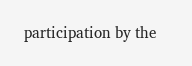participation by the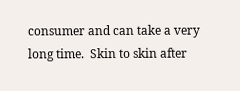consumer and can take a very long time.  Skin to skin after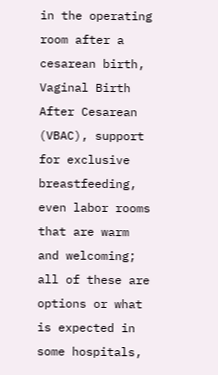in the operating room after a cesarean birth, Vaginal Birth After Cesarean (VBAC), support for exclusive breastfeeding, even labor rooms that are warm and welcoming; all of these are options or what is expected in some hospitals,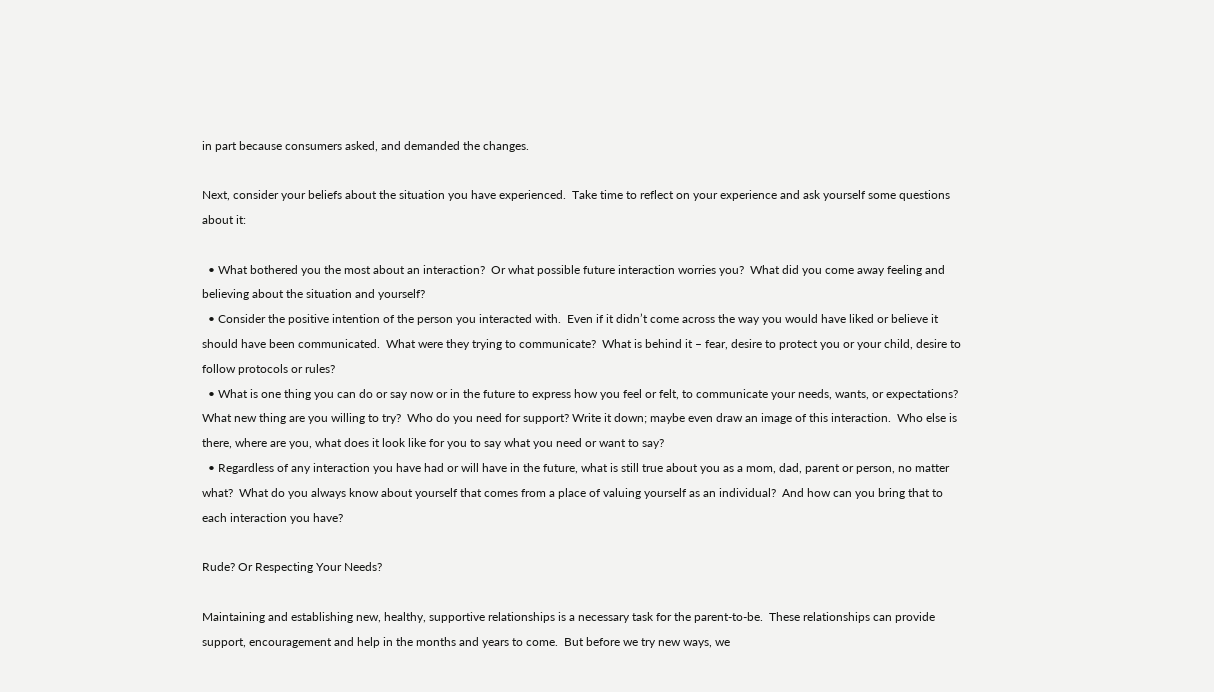in part because consumers asked, and demanded the changes.

Next, consider your beliefs about the situation you have experienced.  Take time to reflect on your experience and ask yourself some questions about it:

  • What bothered you the most about an interaction?  Or what possible future interaction worries you?  What did you come away feeling and believing about the situation and yourself?
  • Consider the positive intention of the person you interacted with.  Even if it didn’t come across the way you would have liked or believe it should have been communicated.  What were they trying to communicate?  What is behind it – fear, desire to protect you or your child, desire to follow protocols or rules?
  • What is one thing you can do or say now or in the future to express how you feel or felt, to communicate your needs, wants, or expectations?  What new thing are you willing to try?  Who do you need for support? Write it down; maybe even draw an image of this interaction.  Who else is there, where are you, what does it look like for you to say what you need or want to say?
  • Regardless of any interaction you have had or will have in the future, what is still true about you as a mom, dad, parent or person, no matter what?  What do you always know about yourself that comes from a place of valuing yourself as an individual?  And how can you bring that to each interaction you have?

Rude? Or Respecting Your Needs?

Maintaining and establishing new, healthy, supportive relationships is a necessary task for the parent-to-be.  These relationships can provide support, encouragement and help in the months and years to come.  But before we try new ways, we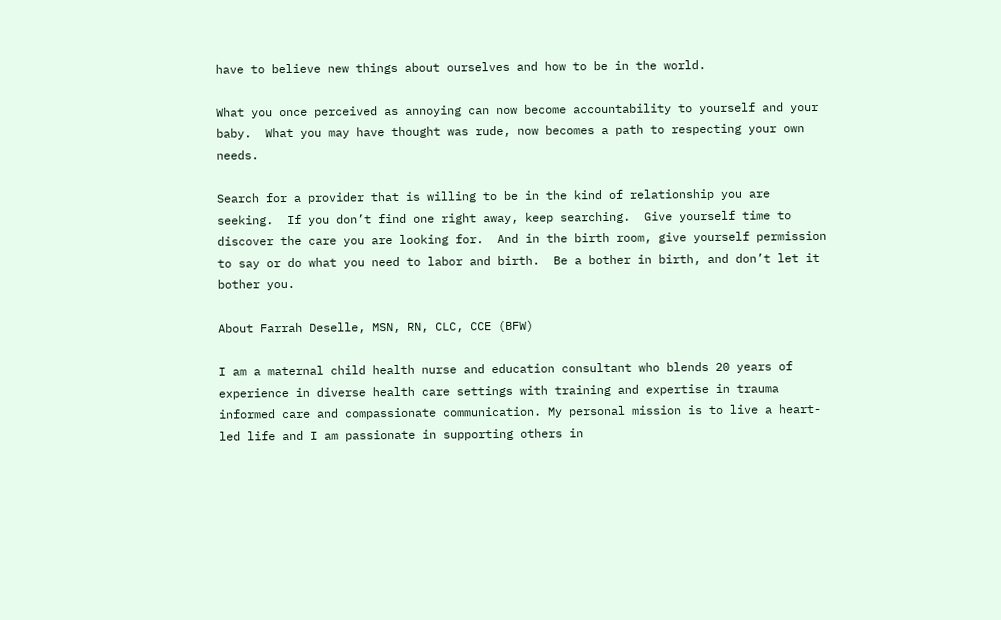have to believe new things about ourselves and how to be in the world.

What you once perceived as annoying can now become accountability to yourself and your baby.  What you may have thought was rude, now becomes a path to respecting your own needs.

Search for a provider that is willing to be in the kind of relationship you are seeking.  If you don’t find one right away, keep searching.  Give yourself time to discover the care you are looking for.  And in the birth room, give yourself permission to say or do what you need to labor and birth.  Be a bother in birth, and don’t let it bother you.

About Farrah Deselle, MSN, RN, CLC, CCE (BFW)

I am a maternal child health nurse and education consultant who blends 20 years of experience in diverse health care settings with training and expertise in trauma informed care and compassionate communication. My personal mission is to live a heart-led life and I am passionate in supporting others in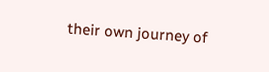their own journey of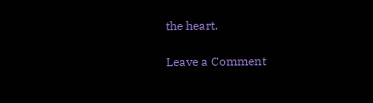the heart.

Leave a Comment